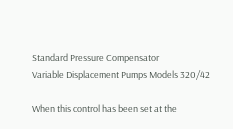Standard Pressure Compensator
Variable Displacement Pumps Models 320/42

When this control has been set at the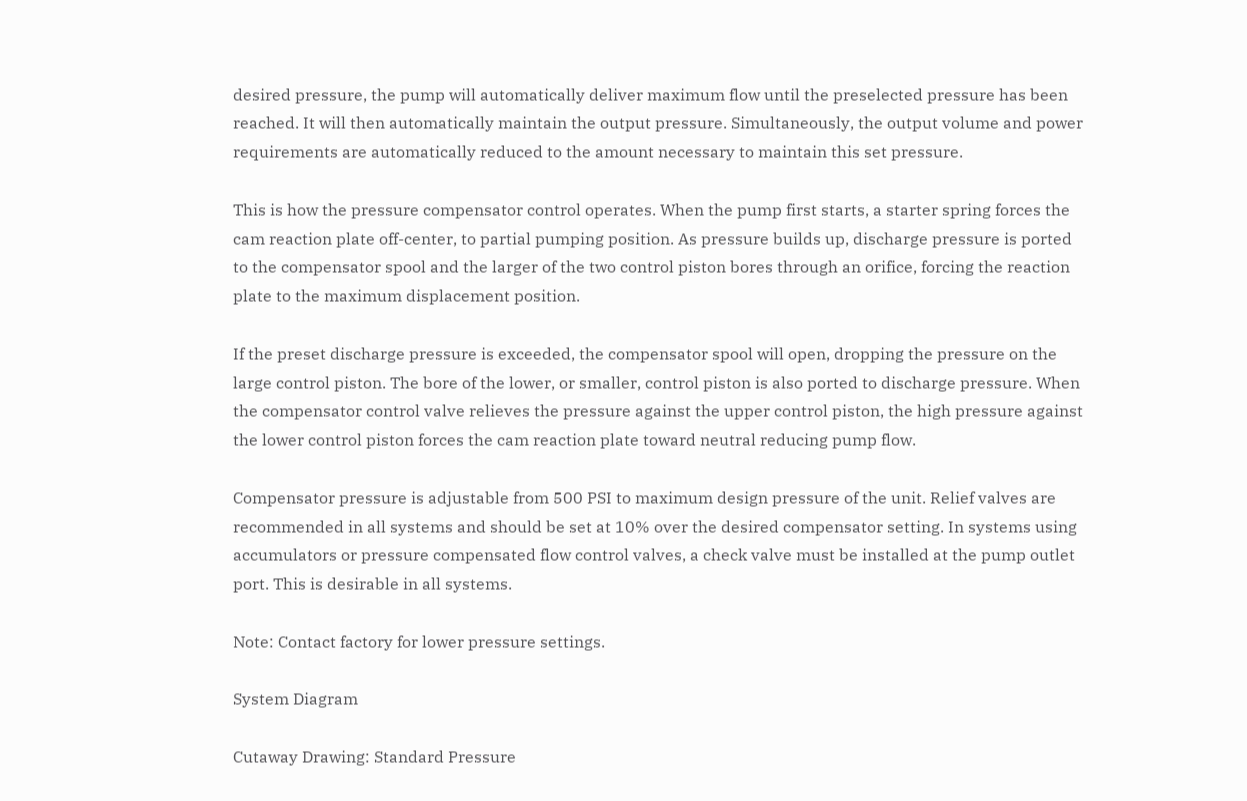desired pressure, the pump will automatically deliver maximum flow until the preselected pressure has been reached. It will then automatically maintain the output pressure. Simultaneously, the output volume and power requirements are automatically reduced to the amount necessary to maintain this set pressure.

This is how the pressure compensator control operates. When the pump first starts, a starter spring forces the cam reaction plate off-center, to partial pumping position. As pressure builds up, discharge pressure is ported to the compensator spool and the larger of the two control piston bores through an orifice, forcing the reaction plate to the maximum displacement position.

If the preset discharge pressure is exceeded, the compensator spool will open, dropping the pressure on the large control piston. The bore of the lower, or smaller, control piston is also ported to discharge pressure. When the compensator control valve relieves the pressure against the upper control piston, the high pressure against the lower control piston forces the cam reaction plate toward neutral reducing pump flow.

Compensator pressure is adjustable from 500 PSI to maximum design pressure of the unit. Relief valves are recommended in all systems and should be set at 10% over the desired compensator setting. In systems using accumulators or pressure compensated flow control valves, a check valve must be installed at the pump outlet port. This is desirable in all systems.

Note: Contact factory for lower pressure settings.

System Diagram

Cutaway Drawing: Standard Pressure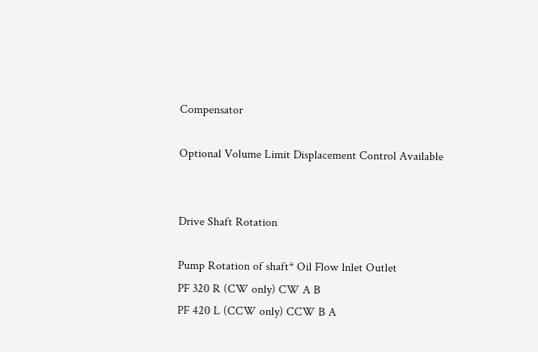Compensator

Optional Volume Limit Displacement Control Available


Drive Shaft Rotation

Pump Rotation of shaft* Oil Flow lnlet Outlet
PF 320 R (CW only) CW A B
PF 420 L (CCW only) CCW B A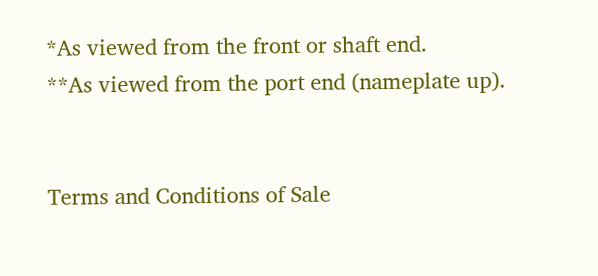*As viewed from the front or shaft end.
**As viewed from the port end (nameplate up).


Terms and Conditions of Sale